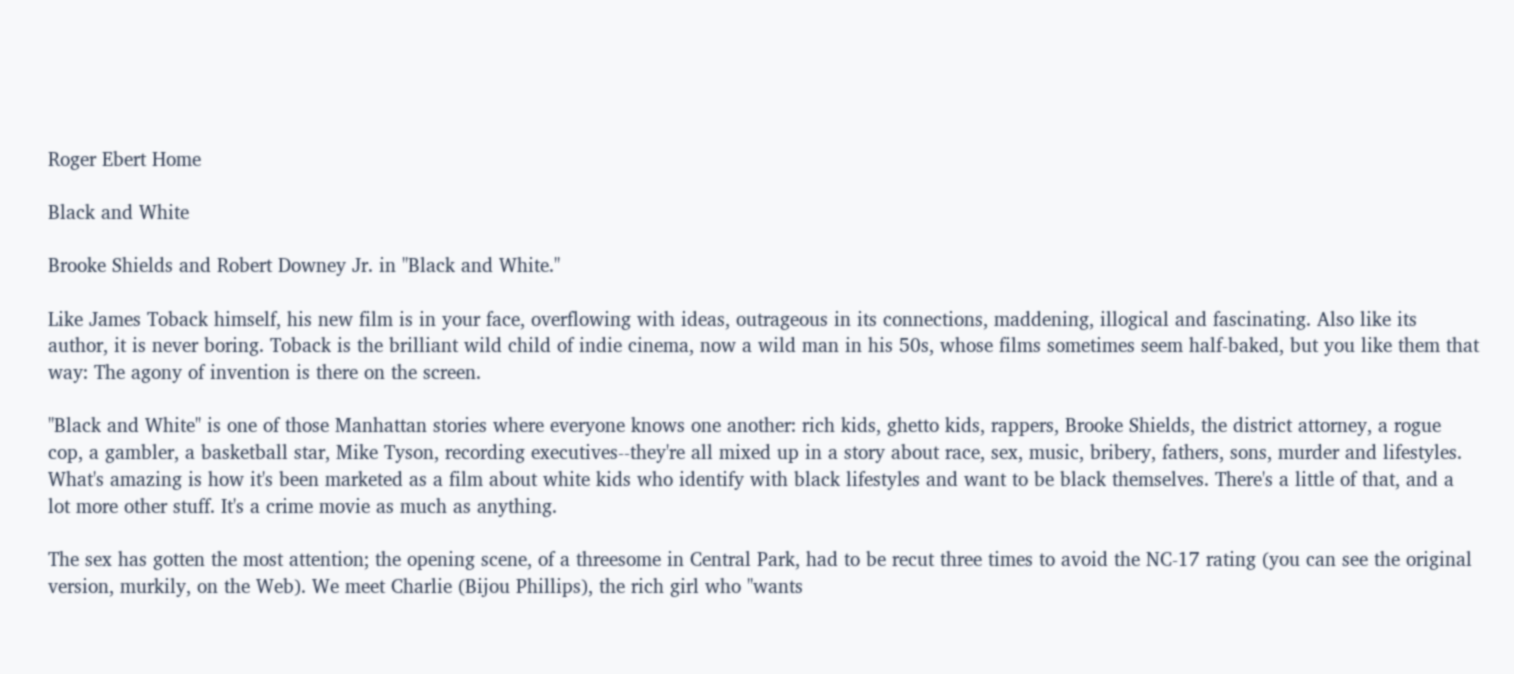Roger Ebert Home

Black and White

Brooke Shields and Robert Downey Jr. in "Black and White."

Like James Toback himself, his new film is in your face, overflowing with ideas, outrageous in its connections, maddening, illogical and fascinating. Also like its author, it is never boring. Toback is the brilliant wild child of indie cinema, now a wild man in his 50s, whose films sometimes seem half-baked, but you like them that way: The agony of invention is there on the screen.

"Black and White'' is one of those Manhattan stories where everyone knows one another: rich kids, ghetto kids, rappers, Brooke Shields, the district attorney, a rogue cop, a gambler, a basketball star, Mike Tyson, recording executives--they're all mixed up in a story about race, sex, music, bribery, fathers, sons, murder and lifestyles. What's amazing is how it's been marketed as a film about white kids who identify with black lifestyles and want to be black themselves. There's a little of that, and a lot more other stuff. It's a crime movie as much as anything.

The sex has gotten the most attention; the opening scene, of a threesome in Central Park, had to be recut three times to avoid the NC-17 rating (you can see the original version, murkily, on the Web). We meet Charlie (Bijou Phillips), the rich girl who "wants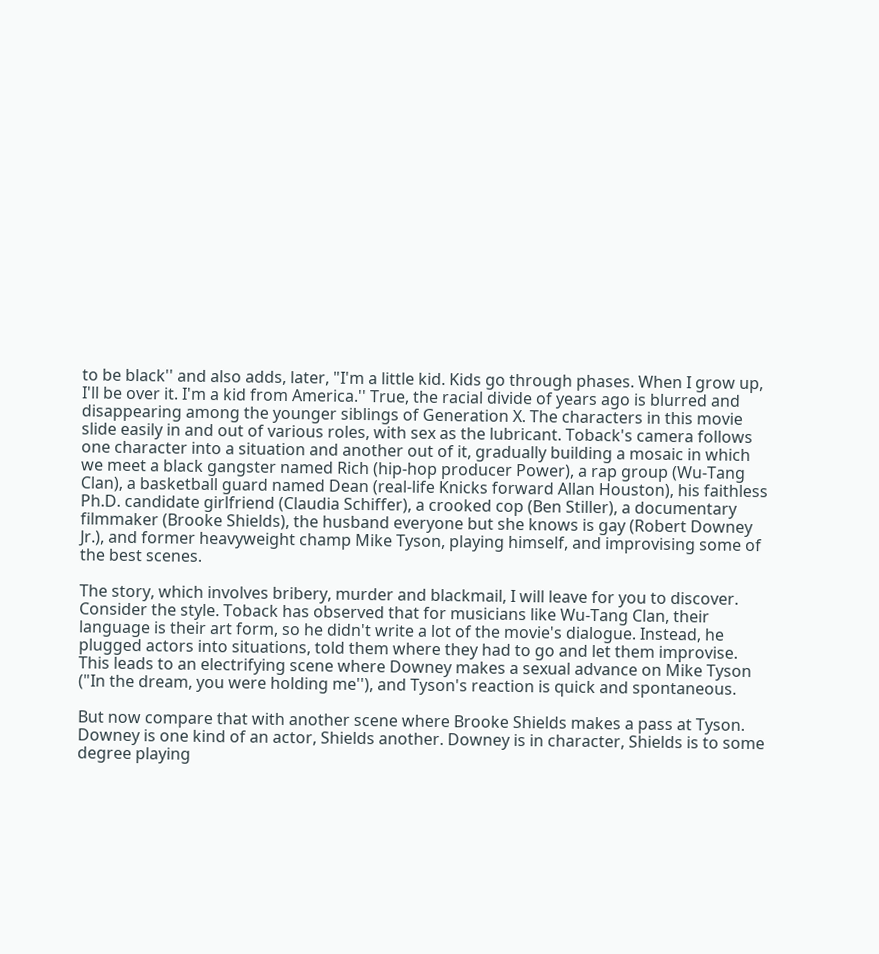to be black'' and also adds, later, "I'm a little kid. Kids go through phases. When I grow up, I'll be over it. I'm a kid from America.'' True, the racial divide of years ago is blurred and disappearing among the younger siblings of Generation X. The characters in this movie slide easily in and out of various roles, with sex as the lubricant. Toback's camera follows one character into a situation and another out of it, gradually building a mosaic in which we meet a black gangster named Rich (hip-hop producer Power), a rap group (Wu-Tang Clan), a basketball guard named Dean (real-life Knicks forward Allan Houston), his faithless Ph.D. candidate girlfriend (Claudia Schiffer), a crooked cop (Ben Stiller), a documentary filmmaker (Brooke Shields), the husband everyone but she knows is gay (Robert Downey Jr.), and former heavyweight champ Mike Tyson, playing himself, and improvising some of the best scenes.

The story, which involves bribery, murder and blackmail, I will leave for you to discover. Consider the style. Toback has observed that for musicians like Wu-Tang Clan, their language is their art form, so he didn't write a lot of the movie's dialogue. Instead, he plugged actors into situations, told them where they had to go and let them improvise. This leads to an electrifying scene where Downey makes a sexual advance on Mike Tyson ("In the dream, you were holding me''), and Tyson's reaction is quick and spontaneous.

But now compare that with another scene where Brooke Shields makes a pass at Tyson. Downey is one kind of an actor, Shields another. Downey is in character, Shields is to some degree playing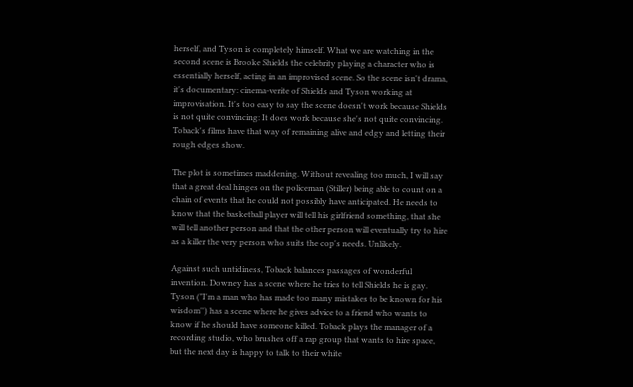herself, and Tyson is completely himself. What we are watching in the second scene is Brooke Shields the celebrity playing a character who is essentially herself, acting in an improvised scene. So the scene isn't drama, it's documentary: cinema-verite of Shields and Tyson working at improvisation. It's too easy to say the scene doesn't work because Shields is not quite convincing: It does work because she's not quite convincing. Toback's films have that way of remaining alive and edgy and letting their rough edges show.

The plot is sometimes maddening. Without revealing too much, I will say that a great deal hinges on the policeman (Stiller) being able to count on a chain of events that he could not possibly have anticipated. He needs to know that the basketball player will tell his girlfriend something, that she will tell another person and that the other person will eventually try to hire as a killer the very person who suits the cop's needs. Unlikely.

Against such untidiness, Toback balances passages of wonderful invention. Downey has a scene where he tries to tell Shields he is gay. Tyson ("I'm a man who has made too many mistakes to be known for his wisdom'') has a scene where he gives advice to a friend who wants to know if he should have someone killed. Toback plays the manager of a recording studio, who brushes off a rap group that wants to hire space, but the next day is happy to talk to their white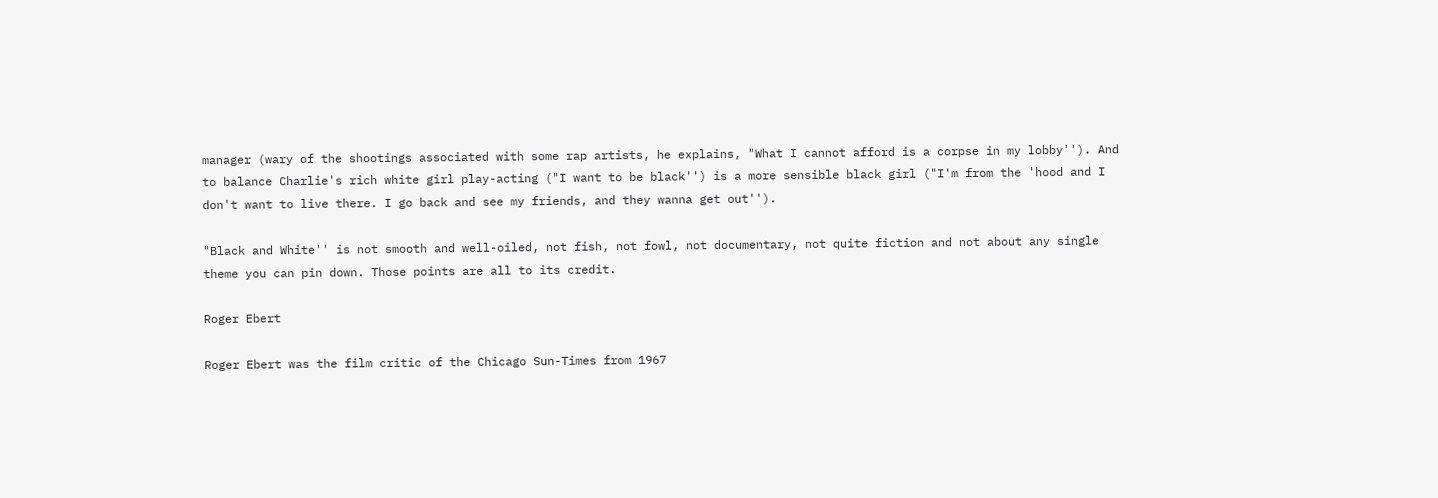manager (wary of the shootings associated with some rap artists, he explains, "What I cannot afford is a corpse in my lobby''). And to balance Charlie's rich white girl play-acting ("I want to be black'') is a more sensible black girl ("I'm from the 'hood and I don't want to live there. I go back and see my friends, and they wanna get out'').

"Black and White'' is not smooth and well-oiled, not fish, not fowl, not documentary, not quite fiction and not about any single theme you can pin down. Those points are all to its credit.

Roger Ebert

Roger Ebert was the film critic of the Chicago Sun-Times from 1967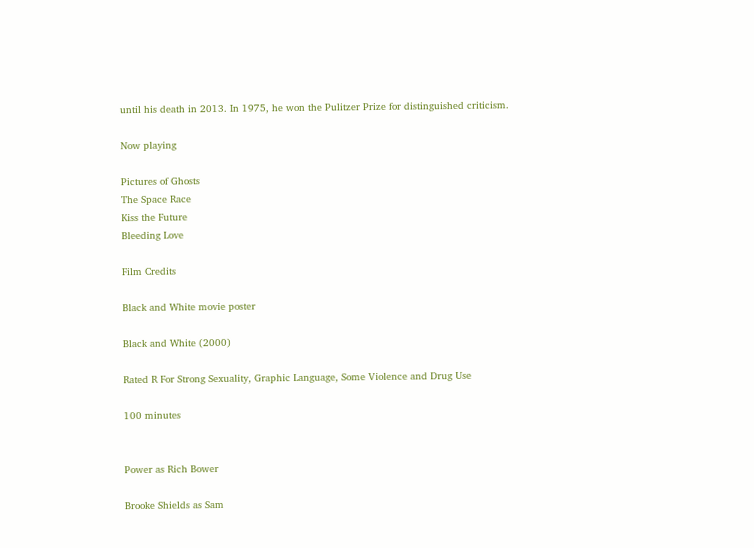until his death in 2013. In 1975, he won the Pulitzer Prize for distinguished criticism.

Now playing

Pictures of Ghosts
The Space Race
Kiss the Future
Bleeding Love

Film Credits

Black and White movie poster

Black and White (2000)

Rated R For Strong Sexuality, Graphic Language, Some Violence and Drug Use

100 minutes


Power as Rich Bower

Brooke Shields as Sam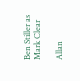Ben Stiller as Mark Clear

Allan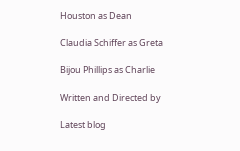Houston as Dean

Claudia Schiffer as Greta

Bijou Phillips as Charlie

Written and Directed by

Latest blog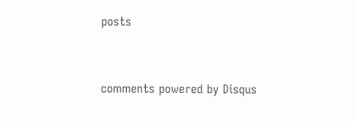posts


comments powered by Disqus